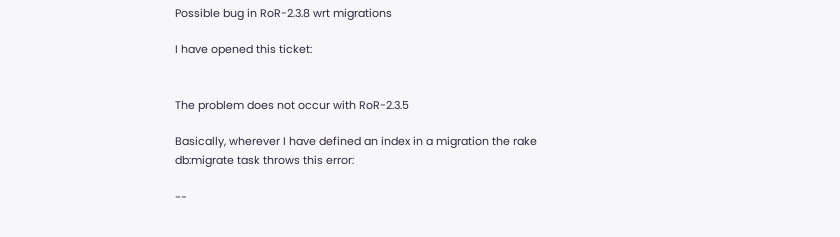Possible bug in RoR-2.3.8 wrt migrations

I have opened this ticket:


The problem does not occur with RoR-2.3.5

Basically, wherever I have defined an index in a migration the rake
db:migrate task throws this error:

--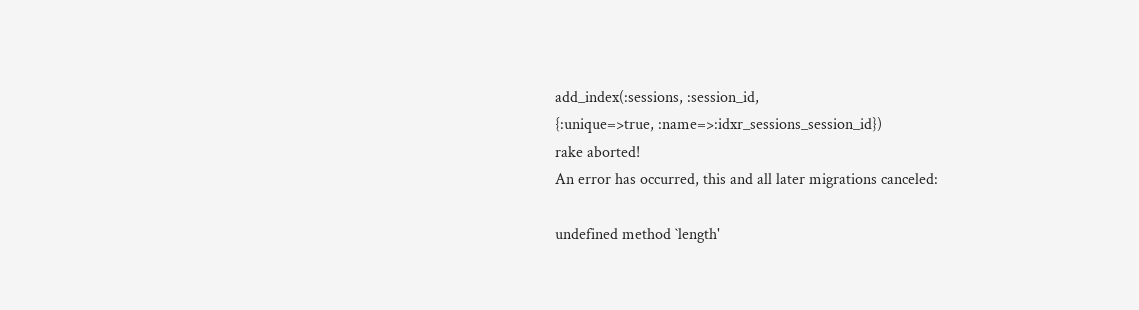add_index(:sessions, :session_id,
{:unique=>true, :name=>:idxr_sessions_session_id})
rake aborted!
An error has occurred, this and all later migrations canceled:

undefined method `length'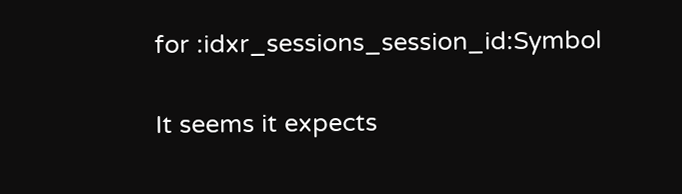for :idxr_sessions_session_id:Symbol

It seems it expects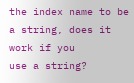the index name to be a string, does it work if you
use a string?